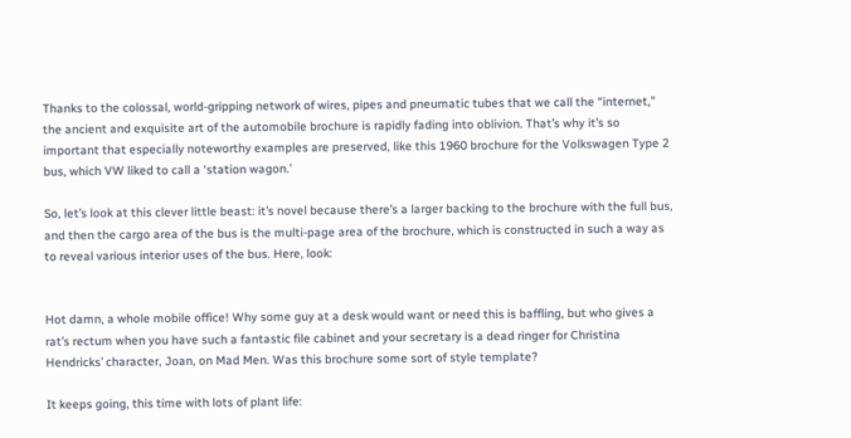Thanks to the colossal, world-gripping network of wires, pipes and pneumatic tubes that we call the “internet,” the ancient and exquisite art of the automobile brochure is rapidly fading into oblivion. That’s why it’s so important that especially noteworthy examples are preserved, like this 1960 brochure for the Volkswagen Type 2 bus, which VW liked to call a ‘station wagon.’

So, let’s look at this clever little beast: it’s novel because there’s a larger backing to the brochure with the full bus, and then the cargo area of the bus is the multi-page area of the brochure, which is constructed in such a way as to reveal various interior uses of the bus. Here, look:


Hot damn, a whole mobile office! Why some guy at a desk would want or need this is baffling, but who gives a rat’s rectum when you have such a fantastic file cabinet and your secretary is a dead ringer for Christina Hendricks’ character, Joan, on Mad Men. Was this brochure some sort of style template?

It keeps going, this time with lots of plant life: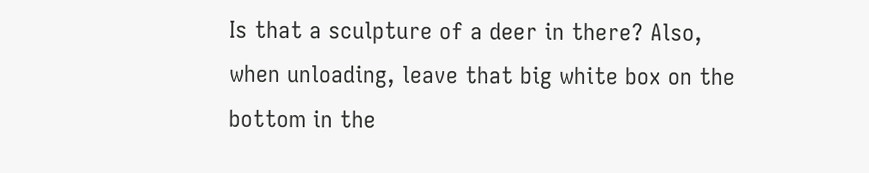Is that a sculpture of a deer in there? Also, when unloading, leave that big white box on the bottom in the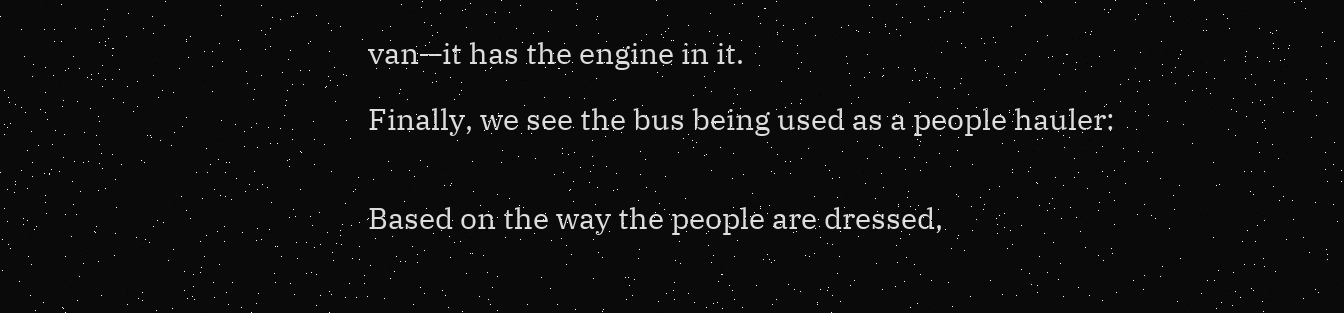van—it has the engine in it.

Finally, we see the bus being used as a people hauler:


Based on the way the people are dressed,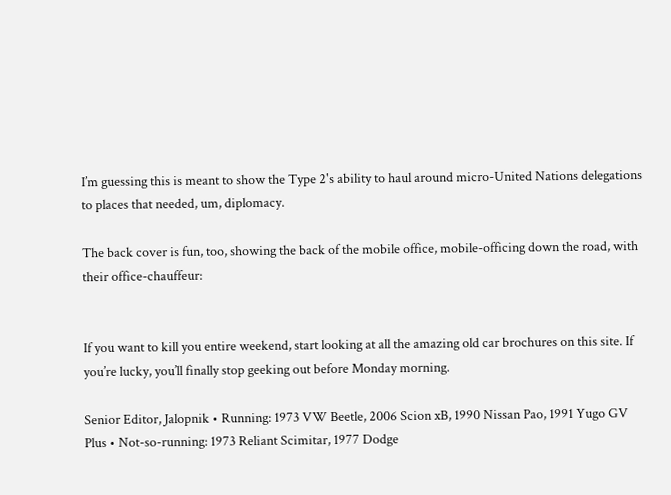I’m guessing this is meant to show the Type 2's ability to haul around micro-United Nations delegations to places that needed, um, diplomacy.

The back cover is fun, too, showing the back of the mobile office, mobile-officing down the road, with their office-chauffeur:


If you want to kill you entire weekend, start looking at all the amazing old car brochures on this site. If you’re lucky, you’ll finally stop geeking out before Monday morning.

Senior Editor, Jalopnik • Running: 1973 VW Beetle, 2006 Scion xB, 1990 Nissan Pao, 1991 Yugo GV Plus • Not-so-running: 1973 Reliant Scimitar, 1977 Dodge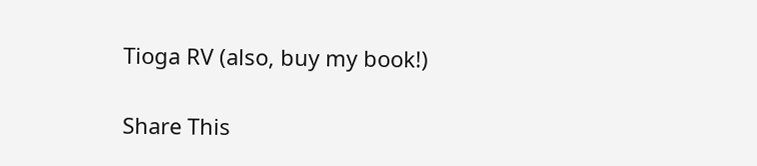Tioga RV (also, buy my book!)

Share This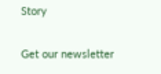Story

Get our newsletter